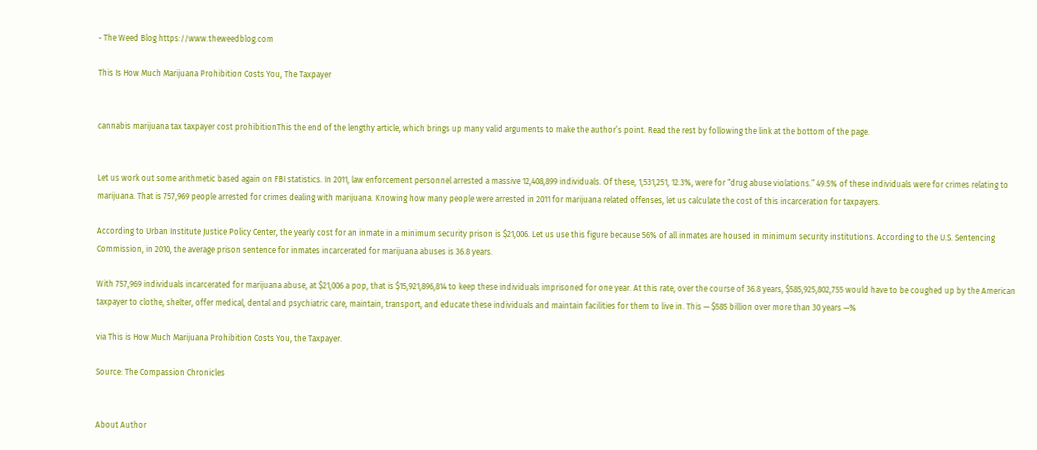- The Weed Blog https://www.theweedblog.com

This Is How Much Marijuana Prohibition Costs You, The Taxpayer


cannabis marijuana tax taxpayer cost prohibitionThis the end of the lengthy article, which brings up many valid arguments to make the author’s point. Read the rest by following the link at the bottom of the page.


Let us work out some arithmetic based again on FBI statistics. In 2011, law enforcement personnel arrested a massive 12,408,899 individuals. Of these, 1,531,251, 12.3%, were for “drug abuse violations.” 49.5% of these individuals were for crimes relating to marijuana. That is 757,969 people arrested for crimes dealing with marijuana. Knowing how many people were arrested in 2011 for marijuana related offenses, let us calculate the cost of this incarceration for taxpayers.

According to Urban Institute Justice Policy Center, the yearly cost for an inmate in a minimum security prison is $21,006. Let us use this figure because 56% of all inmates are housed in minimum security institutions. According to the U.S. Sentencing Commission, in 2010, the average prison sentence for inmates incarcerated for marijuana abuses is 36.8 years.

With 757,969 individuals incarcerated for marijuana abuse, at $21,006 a pop, that is $15,921,896,814 to keep these individuals imprisoned for one year. At this rate, over the course of 36.8 years, $585,925,802,755 would have to be coughed up by the American taxpayer to clothe, shelter, offer medical, dental and psychiatric care, maintain, transport, and educate these individuals and maintain facilities for them to live in. This — $585 billion over more than 30 years —%

via This is How Much Marijuana Prohibition Costs You, the Taxpayer.

Source: The Compassion Chronicles


About Author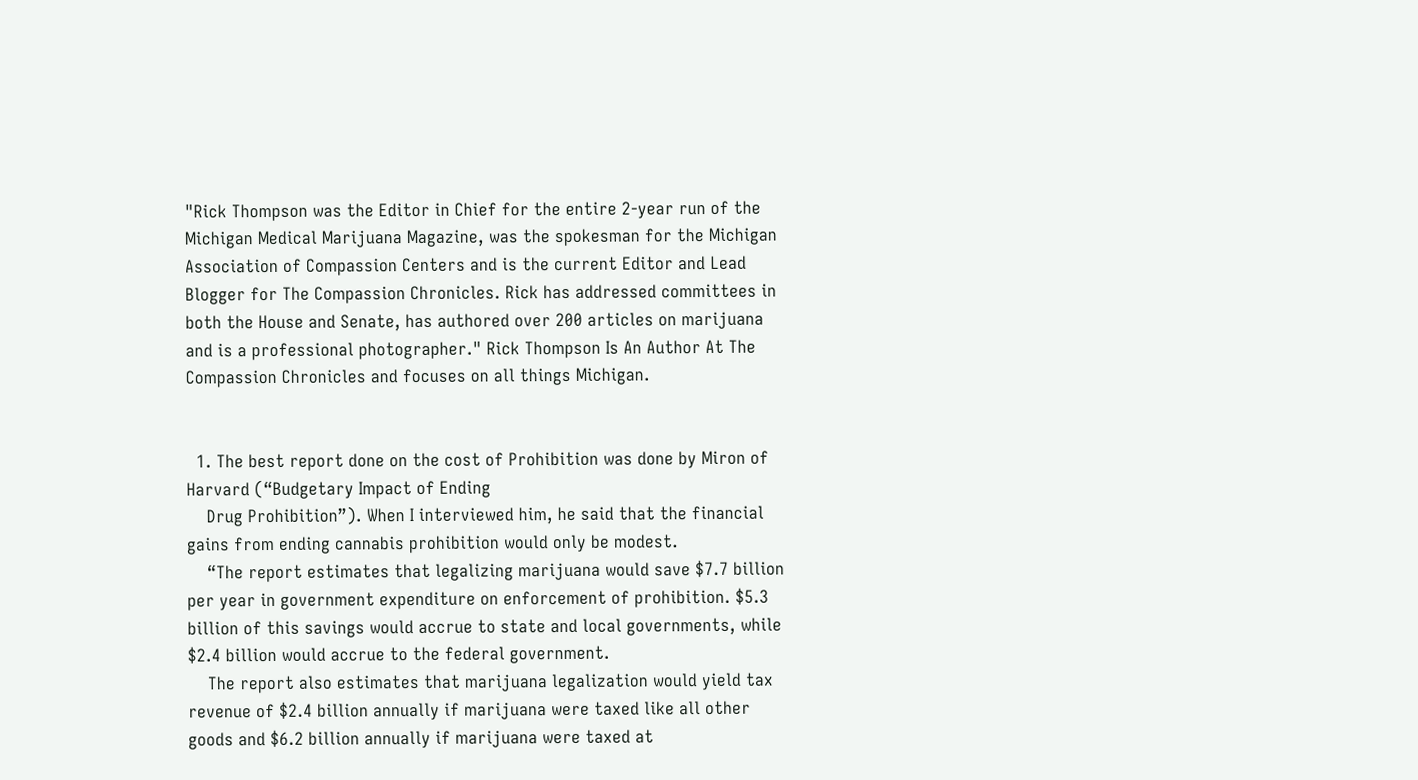"Rick Thompson was the Editor in Chief for the entire 2-year run of the Michigan Medical Marijuana Magazine, was the spokesman for the Michigan Association of Compassion Centers and is the current Editor and Lead Blogger for The Compassion Chronicles. Rick has addressed committees in both the House and Senate, has authored over 200 articles on marijuana and is a professional photographer." Rick Thompson Is An Author At The Compassion Chronicles and focuses on all things Michigan.


  1. The best report done on the cost of Prohibition was done by Miron of Harvard (“Budgetary Impact of Ending
    Drug Prohibition”). When I interviewed him, he said that the financial gains from ending cannabis prohibition would only be modest.
    “The report estimates that legalizing marijuana would save $7.7 billion per year in government expenditure on enforcement of prohibition. $5.3 billion of this savings would accrue to state and local governments, while $2.4 billion would accrue to the federal government.
    The report also estimates that marijuana legalization would yield tax revenue of $2.4 billion annually if marijuana were taxed like all other goods and $6.2 billion annually if marijuana were taxed at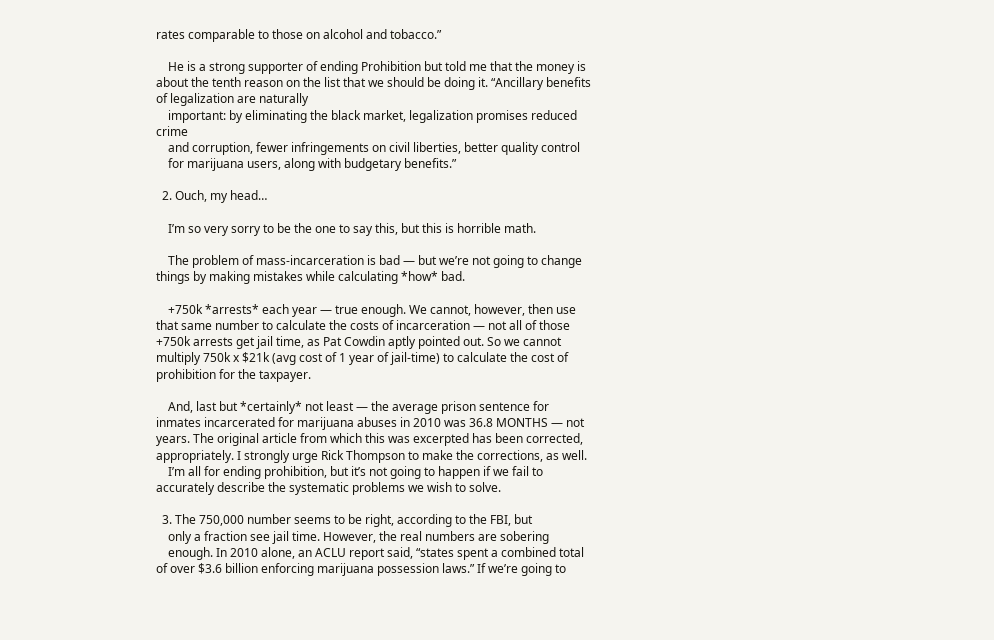rates comparable to those on alcohol and tobacco.”

    He is a strong supporter of ending Prohibition but told me that the money is about the tenth reason on the list that we should be doing it. “Ancillary benefits of legalization are naturally
    important: by eliminating the black market, legalization promises reduced crime
    and corruption, fewer infringements on civil liberties, better quality control
    for marijuana users, along with budgetary benefits.”

  2. Ouch, my head…

    I’m so very sorry to be the one to say this, but this is horrible math.

    The problem of mass-incarceration is bad — but we’re not going to change things by making mistakes while calculating *how* bad.

    +750k *arrests* each year — true enough. We cannot, however, then use that same number to calculate the costs of incarceration — not all of those +750k arrests get jail time, as Pat Cowdin aptly pointed out. So we cannot multiply 750k x $21k (avg cost of 1 year of jail-time) to calculate the cost of prohibition for the taxpayer.

    And, last but *certainly* not least — the average prison sentence for inmates incarcerated for marijuana abuses in 2010 was 36.8 MONTHS — not years. The original article from which this was excerpted has been corrected, appropriately. I strongly urge Rick Thompson to make the corrections, as well.
    I’m all for ending prohibition, but it’s not going to happen if we fail to accurately describe the systematic problems we wish to solve.

  3. The 750,000 number seems to be right, according to the FBI, but
    only a fraction see jail time. However, the real numbers are sobering
    enough. In 2010 alone, an ACLU report said, “states spent a combined total of over $3.6 billion enforcing marijuana possession laws.” If we’re going to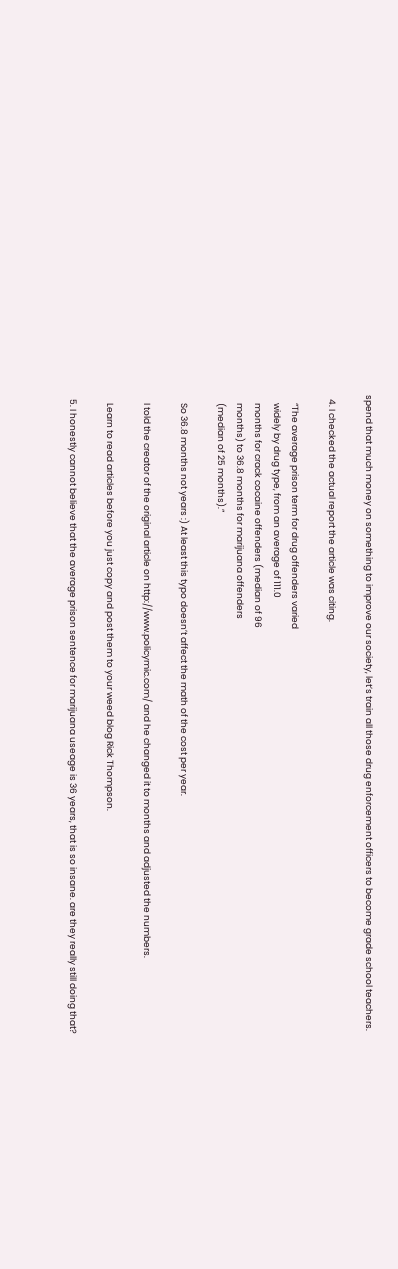spend that much money on something to improve our society, let’s train all those drug enforcement officers to become grade school teachers.

  4. I checked the actual report the article was citing.

    “The average prison term for drug offenders varied
    widely by drug type, from an average of 111.0
    months for crack cocaine offenders (median of 96
    months) to 36.8 months for marijuana offenders
    (median of 25 months).”

    So 36.8 months not years :) At least this typo doesn’t affect the math of the cost per year.

    I told the creator of the original article on http://www.policymic.com/ and he changed it to months and adjusted the numbers.

    Learn to read articles before you just copy and post them to your weed blog Rick Thompson.

  5. I honestly cannot believe that the average prison sentence for marijuana useage is 36 years, that is so insane. are they really still doing that?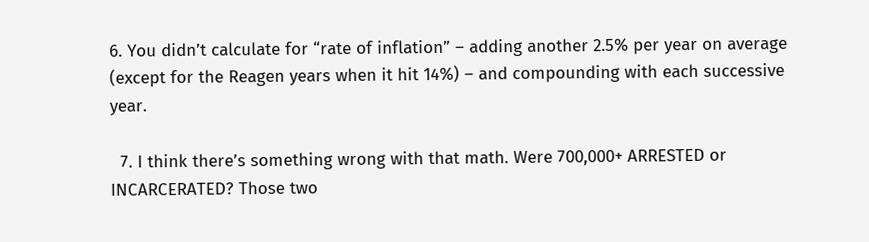6. You didn’t calculate for “rate of inflation” – adding another 2.5% per year on average (except for the Reagen years when it hit 14%) – and compounding with each successive year.

  7. I think there’s something wrong with that math. Were 700,000+ ARRESTED or INCARCERATED? Those two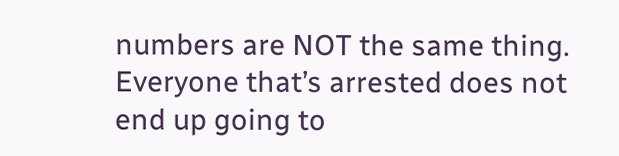numbers are NOT the same thing. Everyone that’s arrested does not end up going to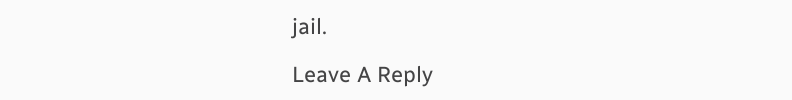jail.

Leave A Reply